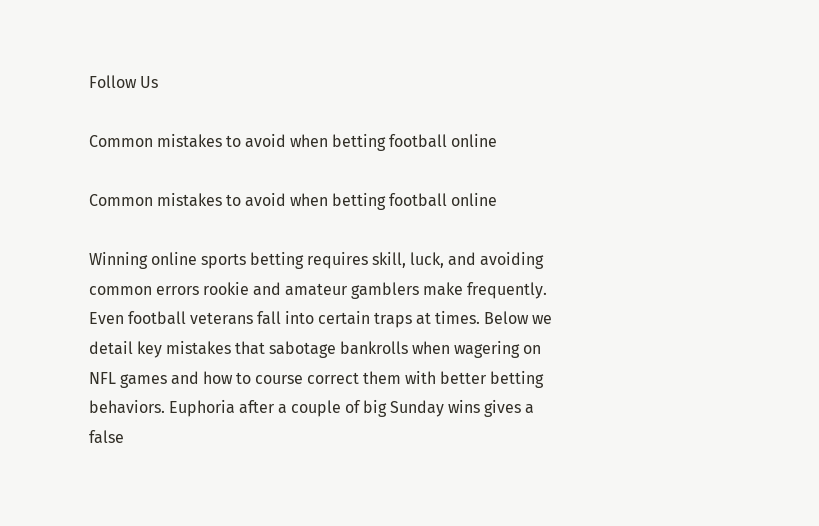Follow Us

Common mistakes to avoid when betting football online

Common mistakes to avoid when betting football online

Winning online sports betting requires skill, luck, and avoiding common errors rookie and amateur gamblers make frequently. Even football veterans fall into certain traps at times. Below we detail key mistakes that sabotage bankrolls when wagering on NFL games and how to course correct them with better betting behaviors. Euphoria after a couple of big Sunday wins gives a false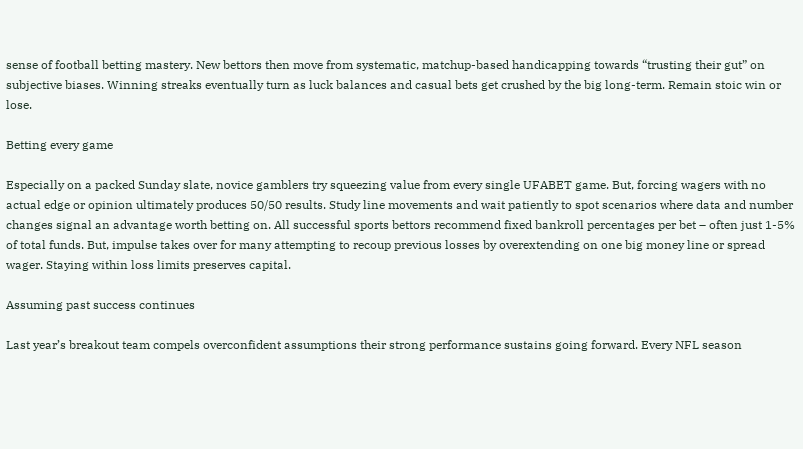sense of football betting mastery. New bettors then move from systematic, matchup-based handicapping towards “trusting their gut” on subjective biases. Winning streaks eventually turn as luck balances and casual bets get crushed by the big long-term. Remain stoic win or lose.

Betting every game

Especially on a packed Sunday slate, novice gamblers try squeezing value from every single UFABET game. But, forcing wagers with no actual edge or opinion ultimately produces 50/50 results. Study line movements and wait patiently to spot scenarios where data and number changes signal an advantage worth betting on. All successful sports bettors recommend fixed bankroll percentages per bet – often just 1-5% of total funds. But, impulse takes over for many attempting to recoup previous losses by overextending on one big money line or spread wager. Staying within loss limits preserves capital.

Assuming past success continues

Last year’s breakout team compels overconfident assumptions their strong performance sustains going forward. Every NFL season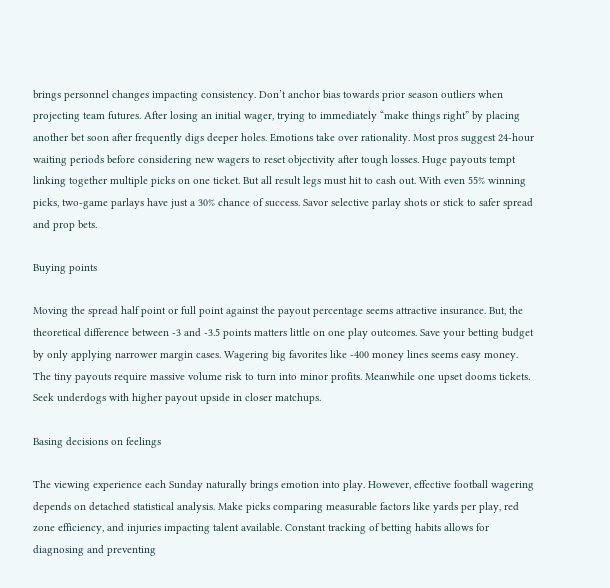brings personnel changes impacting consistency. Don’t anchor bias towards prior season outliers when projecting team futures. After losing an initial wager, trying to immediately “make things right” by placing another bet soon after frequently digs deeper holes. Emotions take over rationality. Most pros suggest 24-hour waiting periods before considering new wagers to reset objectivity after tough losses. Huge payouts tempt linking together multiple picks on one ticket. But all result legs must hit to cash out. With even 55% winning picks, two-game parlays have just a 30% chance of success. Savor selective parlay shots or stick to safer spread and prop bets.

Buying points

Moving the spread half point or full point against the payout percentage seems attractive insurance. But, the theoretical difference between -3 and -3.5 points matters little on one play outcomes. Save your betting budget by only applying narrower margin cases. Wagering big favorites like -400 money lines seems easy money. The tiny payouts require massive volume risk to turn into minor profits. Meanwhile one upset dooms tickets. Seek underdogs with higher payout upside in closer matchups.

Basing decisions on feelings

The viewing experience each Sunday naturally brings emotion into play. However, effective football wagering depends on detached statistical analysis. Make picks comparing measurable factors like yards per play, red zone efficiency, and injuries impacting talent available. Constant tracking of betting habits allows for diagnosing and preventing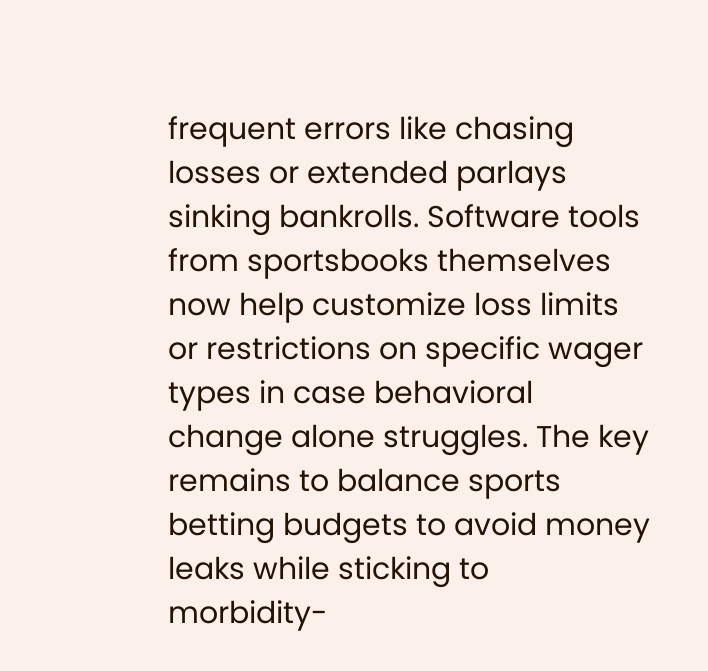frequent errors like chasing losses or extended parlays sinking bankrolls. Software tools from sportsbooks themselves now help customize loss limits or restrictions on specific wager types in case behavioral change alone struggles. The key remains to balance sports betting budgets to avoid money leaks while sticking to morbidity-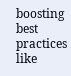boosting best practices like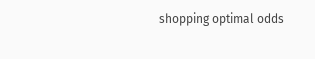shopping optimal odds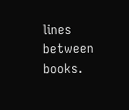lines between books.